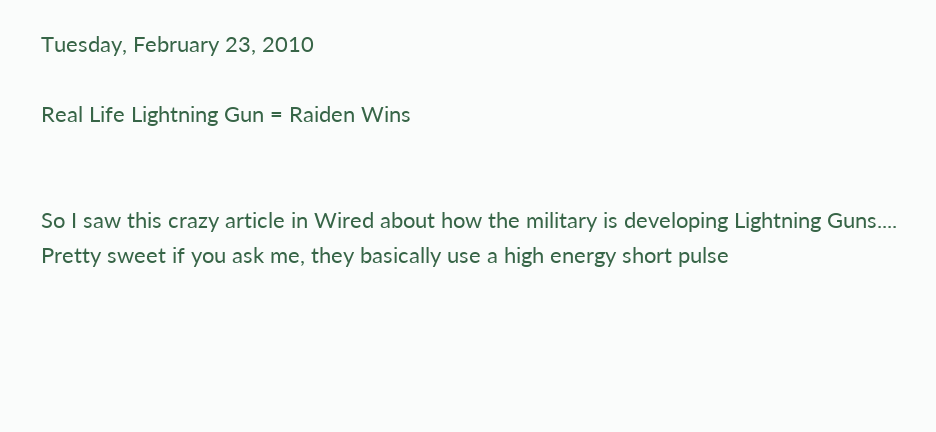Tuesday, February 23, 2010

Real Life Lightning Gun = Raiden Wins


So I saw this crazy article in Wired about how the military is developing Lightning Guns....  Pretty sweet if you ask me, they basically use a high energy short pulse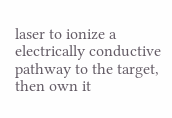laser to ionize a electrically conductive pathway to the target, then own it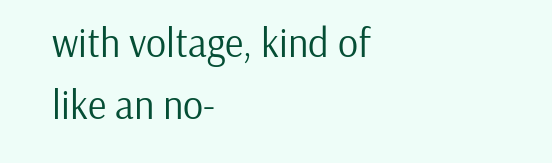with voltage, kind of like an no-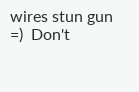wires stun gun =)  Don't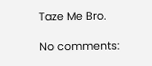Taze Me Bro.

No comments: